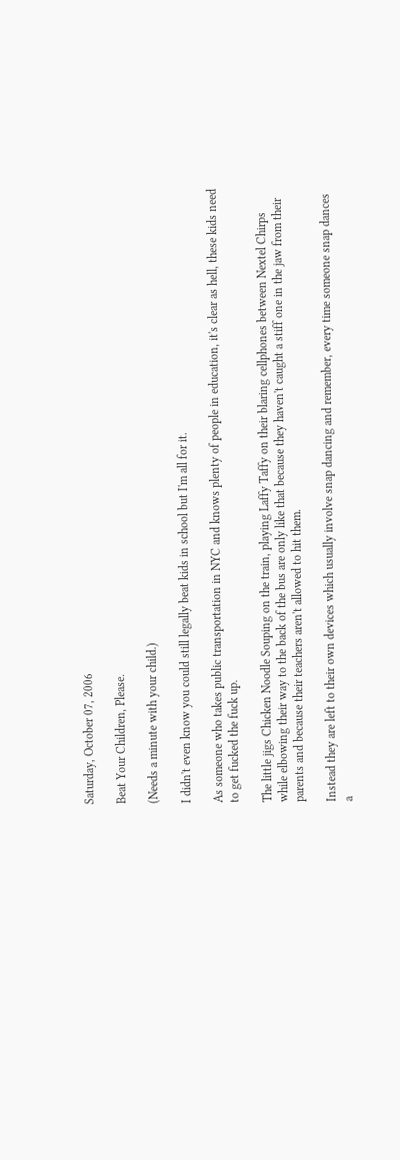Saturday, October 07, 2006

Beat Your Children, Please.

(Needs a minute with your child.)

I didn't even know you could still legally beat kids in school but I'm all for it.

As someone who takes public transportation in NYC and knows plenty of people in education, it's clear as hell, these kids need to get fucked the fuck up.

The little jigs Chicken Noodle Souping on the train, playing Laffy Taffy on their blaring cellphones between Nextel Chirps while elbowing their way to the back of the bus are only like that because they haven't caught a stiff one in the jaw from their parents and because their teachers aren't allowed to hit them.

Instead they are left to their own devices which usually involve snap dancing and remember, every time someone snap dances a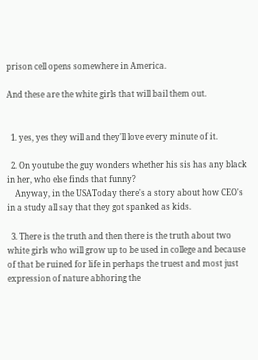prison cell opens somewhere in America.

And these are the white girls that will bail them out.


  1. yes, yes they will and they'll love every minute of it.

  2. On youtube the guy wonders whether his sis has any black in her, who else finds that funny?
    Anyway, in the USAToday there's a story about how CEO's in a study all say that they got spanked as kids.

  3. There is the truth and then there is the truth about two white girls who will grow up to be used in college and because of that be ruined for life in perhaps the truest and most just expression of nature abhoring the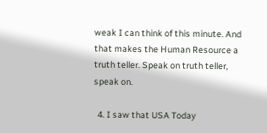weak I can think of this minute. And that makes the Human Resource a truth teller. Speak on truth teller, speak on.

  4. I saw that USA Today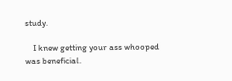study.

    I knew getting your ass whooped was beneficial.